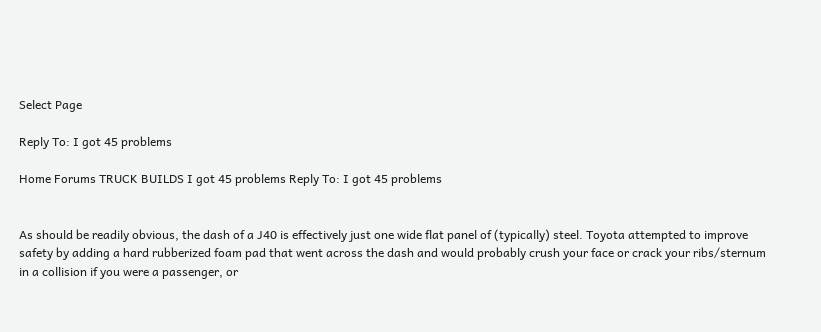Select Page

Reply To: I got 45 problems

Home Forums TRUCK BUILDS I got 45 problems Reply To: I got 45 problems


As should be readily obvious, the dash of a J40 is effectively just one wide flat panel of (typically) steel. Toyota attempted to improve safety by adding a hard rubberized foam pad that went across the dash and would probably crush your face or crack your ribs/sternum in a collision if you were a passenger, or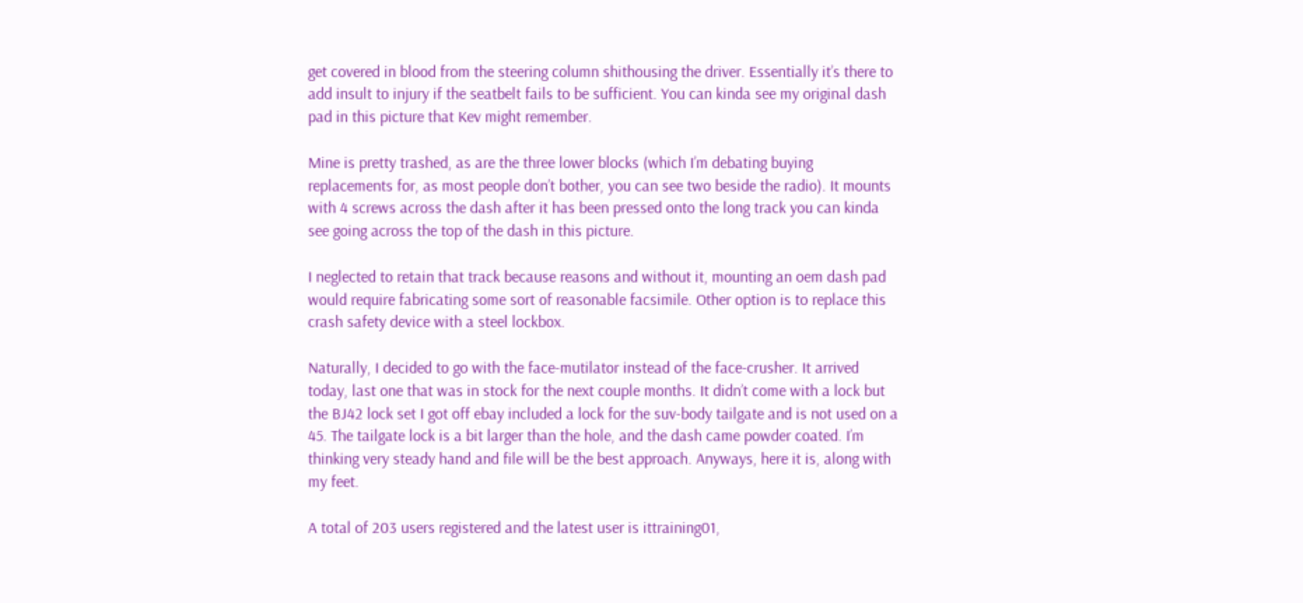get covered in blood from the steering column shithousing the driver. Essentially it’s there to add insult to injury if the seatbelt fails to be sufficient. You can kinda see my original dash pad in this picture that Kev might remember.

Mine is pretty trashed, as are the three lower blocks (which I’m debating buying replacements for, as most people don’t bother, you can see two beside the radio). It mounts with 4 screws across the dash after it has been pressed onto the long track you can kinda see going across the top of the dash in this picture.

I neglected to retain that track because reasons and without it, mounting an oem dash pad would require fabricating some sort of reasonable facsimile. Other option is to replace this crash safety device with a steel lockbox.

Naturally, I decided to go with the face-mutilator instead of the face-crusher. It arrived today, last one that was in stock for the next couple months. It didn’t come with a lock but the BJ42 lock set I got off ebay included a lock for the suv-body tailgate and is not used on a 45. The tailgate lock is a bit larger than the hole, and the dash came powder coated. I’m thinking very steady hand and file will be the best approach. Anyways, here it is, along with my feet.

A total of 203 users registered and the latest user is ittraining01,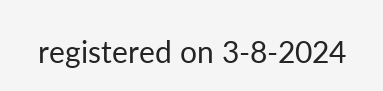registered on 3-8-2024